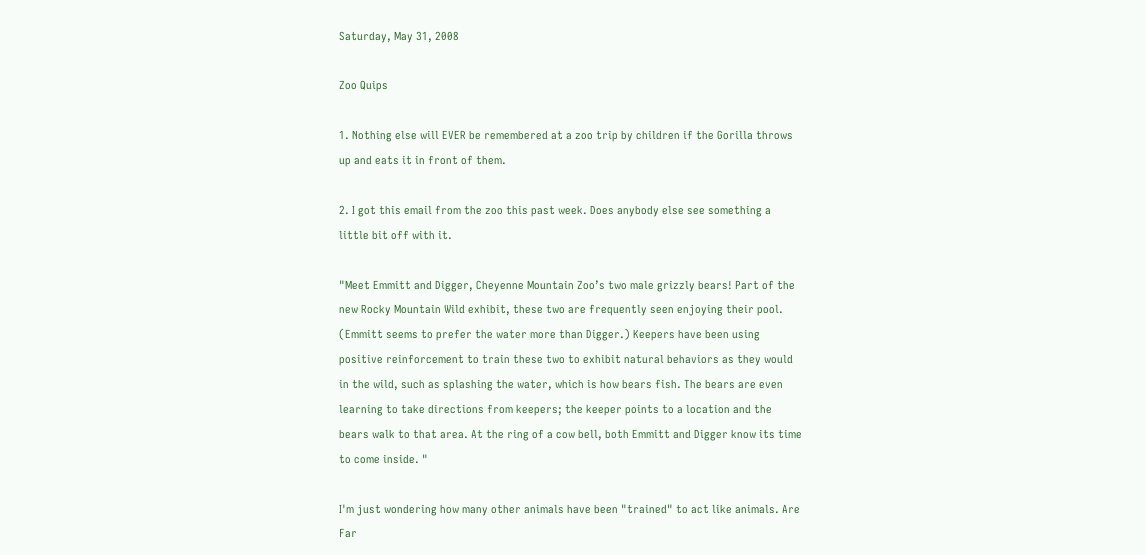Saturday, May 31, 2008

Zoo Quips

1. Nothing else will EVER be remembered at a zoo trip by children if the Gorilla throws up and eats it in front of them.

2. I got this email from the zoo this past week. Does anybody else see something a little bit off with it.

"Meet Emmitt and Digger, Cheyenne Mountain Zoo’s two male grizzly bears! Part of the new Rocky Mountain Wild exhibit, these two are frequently seen enjoying their pool. (Emmitt seems to prefer the water more than Digger.) Keepers have been using positive reinforcement to train these two to exhibit natural behaviors as they would in the wild, such as splashing the water, which is how bears fish. The bears are even learning to take directions from keepers; the keeper points to a location and the bears walk to that area. At the ring of a cow bell, both Emmitt and Digger know its time to come inside. "

I'm just wondering how many other animals have been "trained" to act like animals. Are Far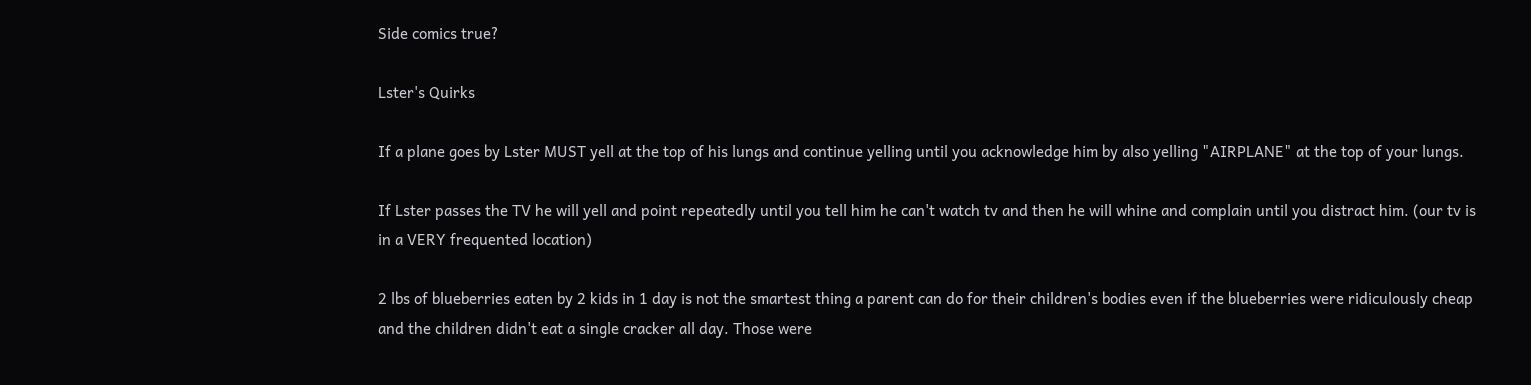Side comics true?

Lster's Quirks

If a plane goes by Lster MUST yell at the top of his lungs and continue yelling until you acknowledge him by also yelling "AIRPLANE" at the top of your lungs.

If Lster passes the TV he will yell and point repeatedly until you tell him he can't watch tv and then he will whine and complain until you distract him. (our tv is in a VERY frequented location)

2 lbs of blueberries eaten by 2 kids in 1 day is not the smartest thing a parent can do for their children's bodies even if the blueberries were ridiculously cheap and the children didn't eat a single cracker all day. Those were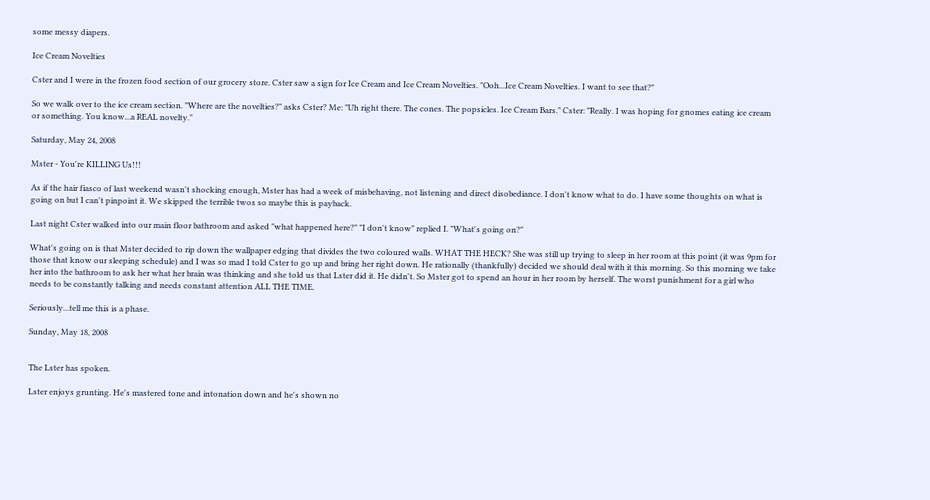some messy diapers.

Ice Cream Novelties

Cster and I were in the frozen food section of our grocery store. Cster saw a sign for Ice Cream and Ice Cream Novelties. "Ooh...Ice Cream Novelties. I want to see that?"

So we walk over to the ice cream section. "Where are the novelties?" asks Cster? Me: "Uh right there. The cones. The popsicles. Ice Cream Bars." Cster: "Really. I was hoping for gnomes eating ice cream or something. You know...a REAL novelty."

Saturday, May 24, 2008

Mster - You're KILLING Us!!!

As if the hair fiasco of last weekend wasn't shocking enough, Mster has had a week of misbehaving, not listening and direct disobediance. I don't know what to do. I have some thoughts on what is going on but I can't pinpoint it. We skipped the terrible twos so maybe this is payback.

Last night Cster walked into our main floor bathroom and asked "what happened here?" "I don't know" replied I. "What's going on?"

What's going on is that Mster decided to rip down the wallpaper edging that divides the two coloured walls. WHAT THE HECK? She was still up trying to sleep in her room at this point (it was 9pm for those that know our sleeping schedule) and I was so mad I told Cster to go up and bring her right down. He rationally (thankfully) decided we should deal with it this morning. So this morning we take her into the bathroom to ask her what her brain was thinking and she told us that Lster did it. He didn't. So Mster got to spend an hour in her room by herself. The worst punishment for a girl who needs to be constantly talking and needs constant attention ALL THE TIME.

Seriously...tell me this is a phase.

Sunday, May 18, 2008


The Lster has spoken.

Lster enjoys grunting. He's mastered tone and intonation down and he's shown no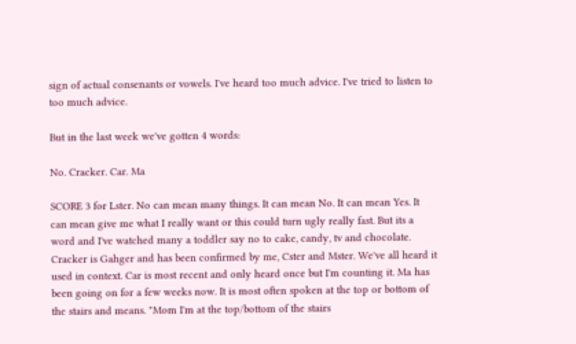sign of actual consenants or vowels. I've heard too much advice. I've tried to listen to too much advice.

But in the last week we've gotten 4 words:

No. Cracker. Car. Ma

SCORE 3 for Lster. No can mean many things. It can mean No. It can mean Yes. It can mean give me what I really want or this could turn ugly really fast. But its a word and I've watched many a toddler say no to cake, candy, tv and chocolate. Cracker is Gahger and has been confirmed by me, Cster and Mster. We've all heard it used in context. Car is most recent and only heard once but I'm counting it. Ma has been going on for a few weeks now. It is most often spoken at the top or bottom of the stairs and means. "Mom I'm at the top/bottom of the stairs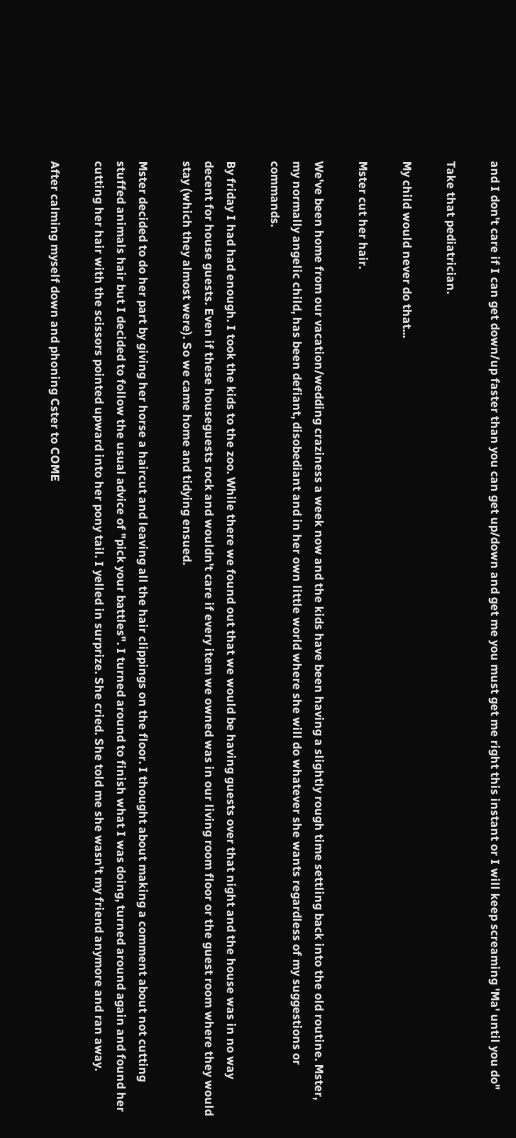and I don't care if I can get down/up faster than you can get up/down and get me you must get me right this instant or I will keep screaming 'Ma' until you do"

Take that pediatrician.

My child would never do that...

Mster cut her hair.

We've been home from our vacation/wedding craziness a week now and the kids have been having a slightly rough time settling back into the old routine. Mster, my normally angelic child, has been defiant, disobediant and in her own little world where she will do whatever she wants regardless of my suggestions or commands.

By friday I had had enough. I took the kids to the zoo. While there we found out that we would be having guests over that night and the house was in no way decent for house guests. Even if these houseguests rock and wouldn't care if every item we owned was in our living room floor or the guest room where they would stay (which they almost were). So we came home and tidying ensued.

Mster decided to do her part by giving her horse a haircut and leaving all the hair clippings on the floor. I thought about making a comment about not cutting stuffed animals hair but I decided to follow the usual advice of "pick your battles". I turned around to finish what I was doing, turned around again and found her cutting her hair with the scissors pointed upward into her pony tail. I yelled in surprize. She cried. She told me she wasn't my friend anymore and ran away.

After calming myself down and phoning Cster to COME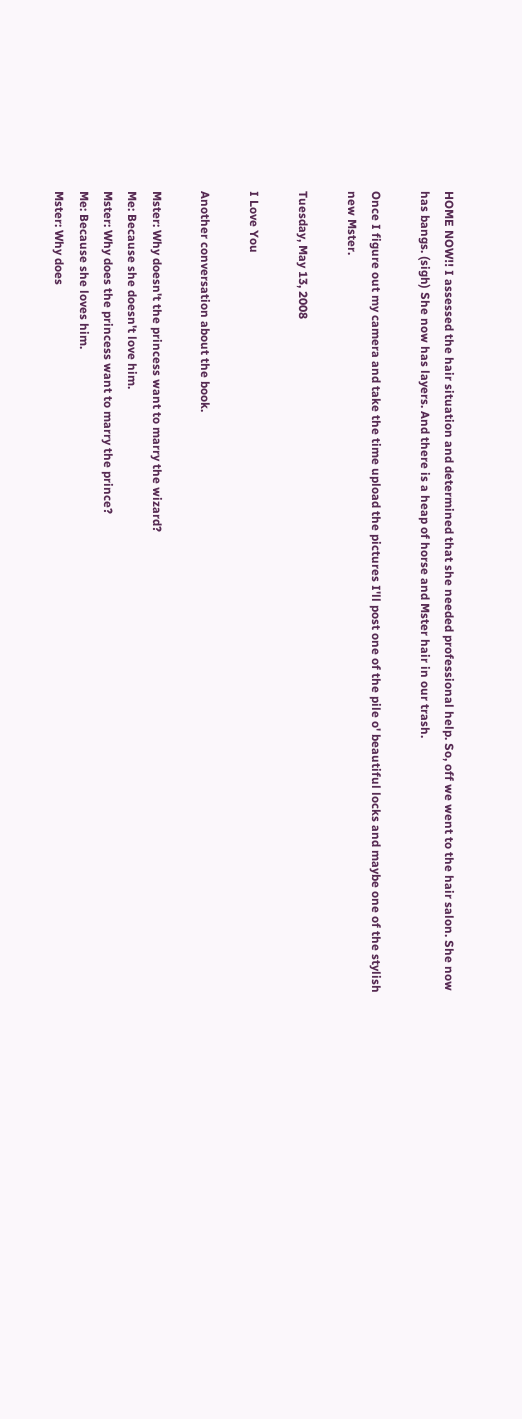HOME NOW!! I assessed the hair situation and determined that she needed professional help. So, off we went to the hair salon. She now has bangs. (sigh) She now has layers. And there is a heap of horse and Mster hair in our trash.

Once I figure out my camera and take the time upload the pictures I'll post one of the pile o' beautiful locks and maybe one of the stylish new Mster.

Tuesday, May 13, 2008

I Love You

Another conversation about the book.

Mster: Why doesn't the princess want to marry the wizard?
Me: Because she doesn't love him.
Mster: Why does the princess want to marry the prince?
Me: Because she loves him.
Mster: Why does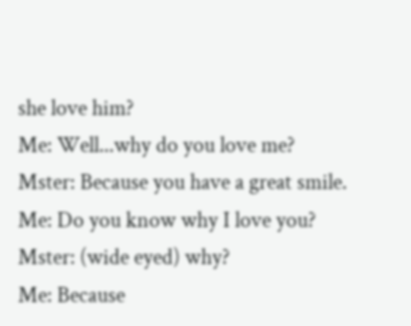she love him?
Me: Well...why do you love me?
Mster: Because you have a great smile.
Me: Do you know why I love you?
Mster: (wide eyed) why?
Me: Because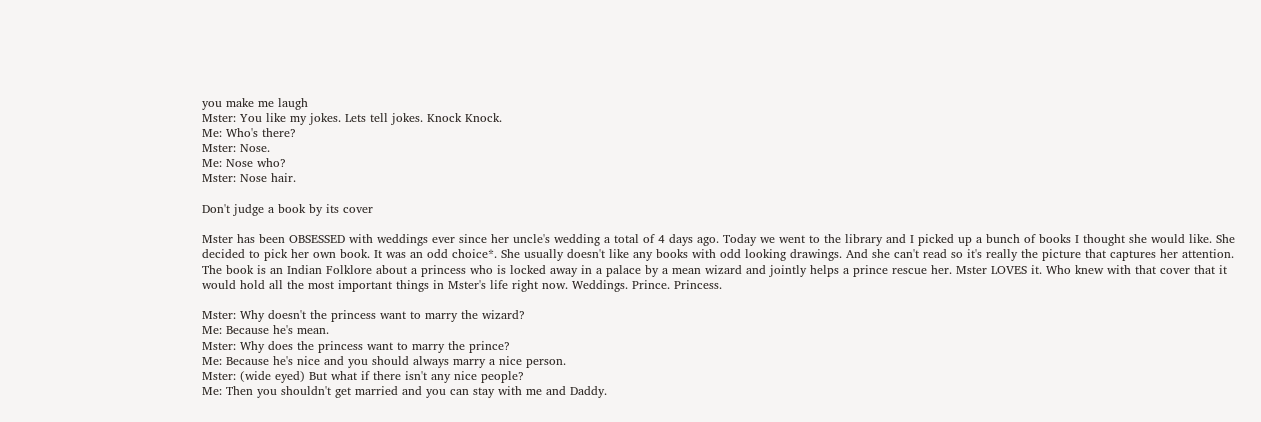you make me laugh
Mster: You like my jokes. Lets tell jokes. Knock Knock.
Me: Who's there?
Mster: Nose.
Me: Nose who?
Mster: Nose hair.

Don't judge a book by its cover

Mster has been OBSESSED with weddings ever since her uncle's wedding a total of 4 days ago. Today we went to the library and I picked up a bunch of books I thought she would like. She decided to pick her own book. It was an odd choice*. She usually doesn't like any books with odd looking drawings. And she can't read so it's really the picture that captures her attention. The book is an Indian Folklore about a princess who is locked away in a palace by a mean wizard and jointly helps a prince rescue her. Mster LOVES it. Who knew with that cover that it would hold all the most important things in Mster's life right now. Weddings. Prince. Princess.

Mster: Why doesn't the princess want to marry the wizard?
Me: Because he's mean.
Mster: Why does the princess want to marry the prince?
Me: Because he's nice and you should always marry a nice person.
Mster: (wide eyed) But what if there isn't any nice people?
Me: Then you shouldn't get married and you can stay with me and Daddy.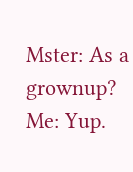Mster: As a grownup?
Me: Yup.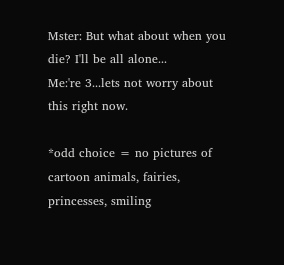Mster: But what about when you die? I'll be all alone...
Me:'re 3...lets not worry about this right now.

*odd choice = no pictures of cartoon animals, fairies, princesses, smiling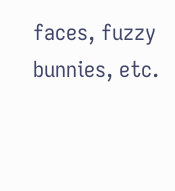faces, fuzzy bunnies, etc.